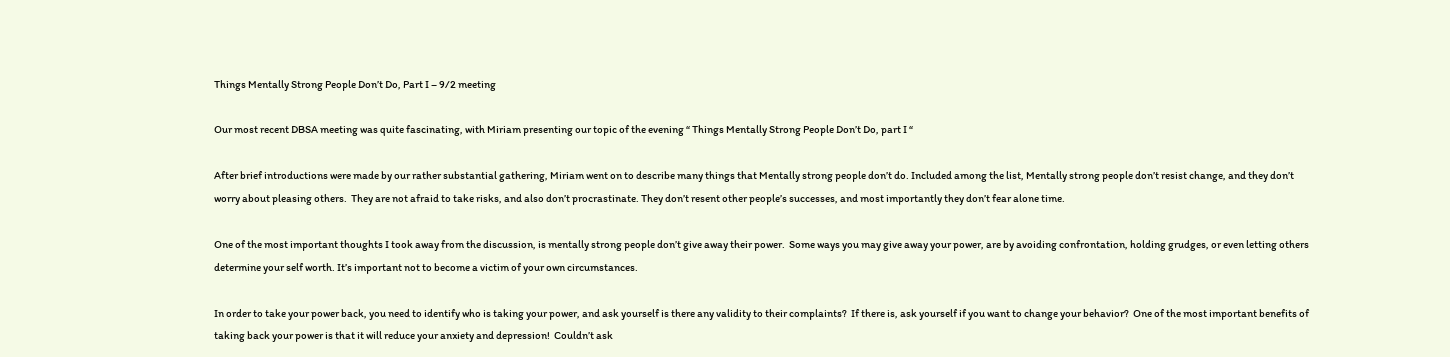Things Mentally Strong People Don’t Do, Part I – 9/2 meeting

Our most recent DBSA meeting was quite fascinating, with Miriam presenting our topic of the evening “ Things Mentally Strong People Don’t Do, part I “

After brief introductions were made by our rather substantial gathering, Miriam went on to describe many things that Mentally strong people don’t do. Included among the list, Mentally strong people don’t resist change, and they don’t worry about pleasing others.  They are not afraid to take risks, and also don’t procrastinate. They don’t resent other people’s successes, and most importantly they don’t fear alone time.

One of the most important thoughts I took away from the discussion, is mentally strong people don’t give away their power.  Some ways you may give away your power, are by avoiding confrontation, holding grudges, or even letting others determine your self worth. It’s important not to become a victim of your own circumstances.

In order to take your power back, you need to identify who is taking your power, and ask yourself is there any validity to their complaints?  If there is, ask yourself if you want to change your behavior?  One of the most important benefits of taking back your power is that it will reduce your anxiety and depression!  Couldn’t ask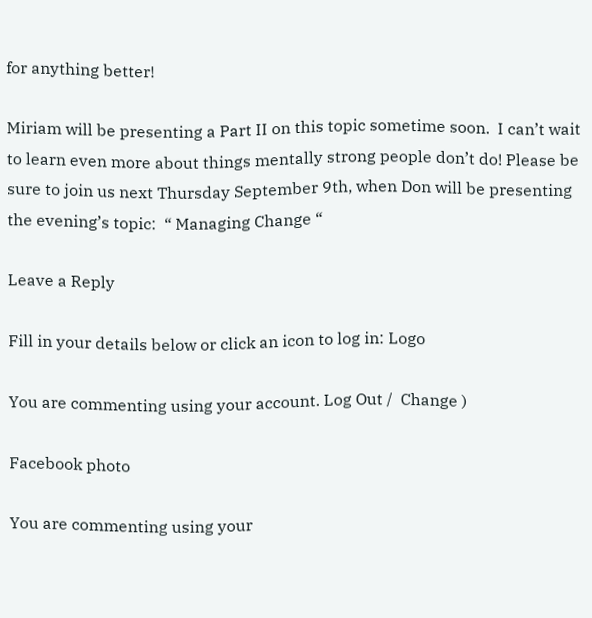for anything better!

Miriam will be presenting a Part II on this topic sometime soon.  I can’t wait to learn even more about things mentally strong people don’t do! Please be sure to join us next Thursday September 9th, when Don will be presenting the evening’s topic:  “ Managing Change “

Leave a Reply

Fill in your details below or click an icon to log in: Logo

You are commenting using your account. Log Out /  Change )

Facebook photo

You are commenting using your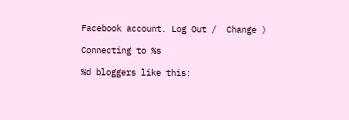Facebook account. Log Out /  Change )

Connecting to %s

%d bloggers like this: